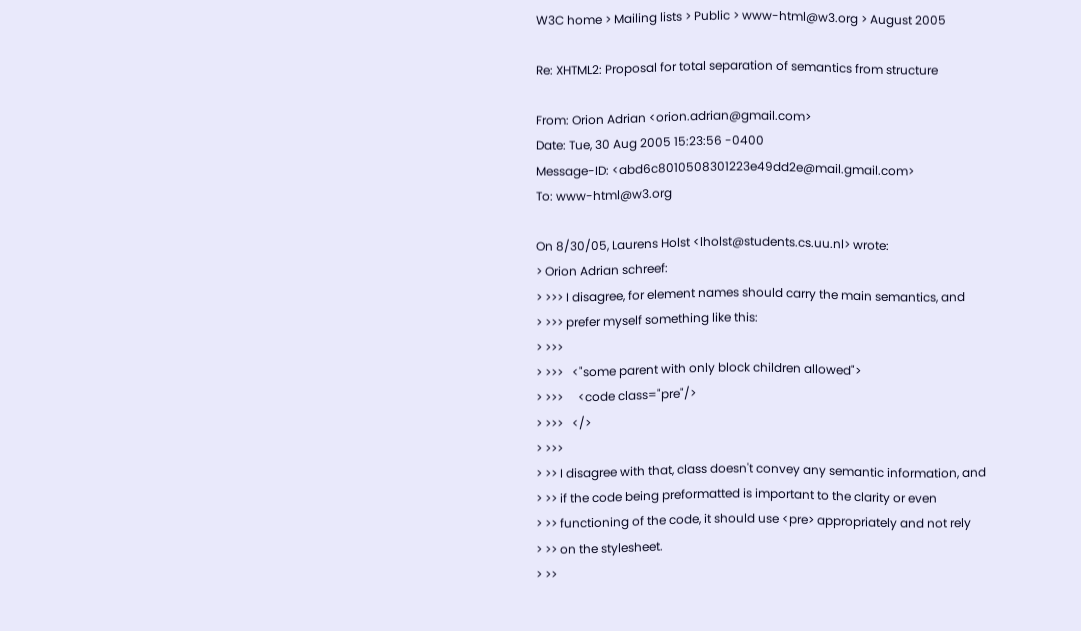W3C home > Mailing lists > Public > www-html@w3.org > August 2005

Re: XHTML2: Proposal for total separation of semantics from structure

From: Orion Adrian <orion.adrian@gmail.com>
Date: Tue, 30 Aug 2005 15:23:56 -0400
Message-ID: <abd6c8010508301223e49dd2e@mail.gmail.com>
To: www-html@w3.org

On 8/30/05, Laurens Holst <lholst@students.cs.uu.nl> wrote:
> Orion Adrian schreef:
> >>> I disagree, for element names should carry the main semantics, and
> >>> prefer myself something like this:
> >>>
> >>>   <"some parent with only block children allowed">
> >>>     <code class="pre"/>
> >>>   </>
> >>>
> >> I disagree with that, class doesn't convey any semantic information, and
> >> if the code being preformatted is important to the clarity or even
> >> functioning of the code, it should use <pre> appropriately and not rely
> >> on the stylesheet.
> >>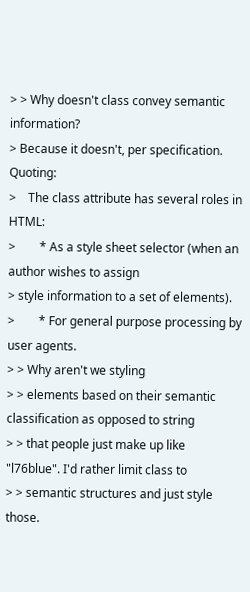> > Why doesn't class convey semantic information?
> Because it doesn't, per specification. Quoting:
>    The class attribute has several roles in HTML:
>        * As a style sheet selector (when an author wishes to assign
> style information to a set of elements).
>        * For general purpose processing by user agents.
> > Why aren't we styling
> > elements based on their semantic classification as opposed to string
> > that people just make up like "l76blue". I'd rather limit class to
> > semantic structures and just style those.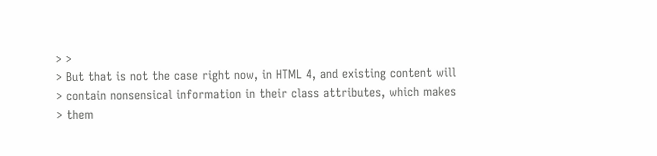> >
> But that is not the case right now, in HTML 4, and existing content will
> contain nonsensical information in their class attributes, which makes
> them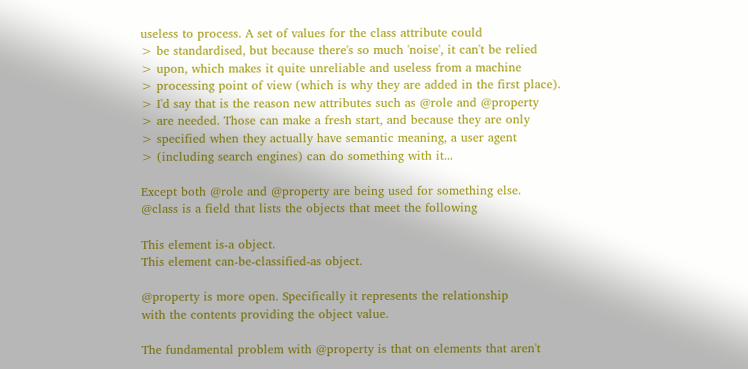useless to process. A set of values for the class attribute could
> be standardised, but because there's so much 'noise', it can't be relied
> upon, which makes it quite unreliable and useless from a machine
> processing point of view (which is why they are added in the first place).
> I'd say that is the reason new attributes such as @role and @property
> are needed. Those can make a fresh start, and because they are only
> specified when they actually have semantic meaning, a user agent
> (including search engines) can do something with it...

Except both @role and @property are being used for something else.
@class is a field that lists the objects that meet the following

This element is-a object.
This element can-be-classified-as object.

@property is more open. Specifically it represents the relationship
with the contents providing the object value.

The fundamental problem with @property is that on elements that aren't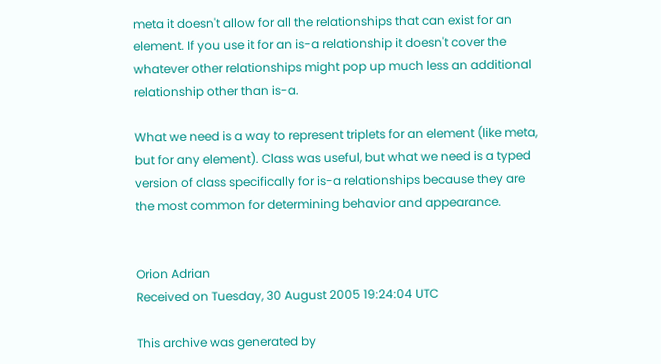meta it doesn't allow for all the relationships that can exist for an
element. If you use it for an is-a relationship it doesn't cover the
whatever other relationships might pop up much less an additional
relationship other than is-a.

What we need is a way to represent triplets for an element (like meta,
but for any element). Class was useful, but what we need is a typed
version of class specifically for is-a relationships because they are
the most common for determining behavior and appearance.


Orion Adrian
Received on Tuesday, 30 August 2005 19:24:04 UTC

This archive was generated by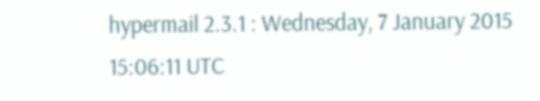hypermail 2.3.1 : Wednesday, 7 January 2015 15:06:11 UTC